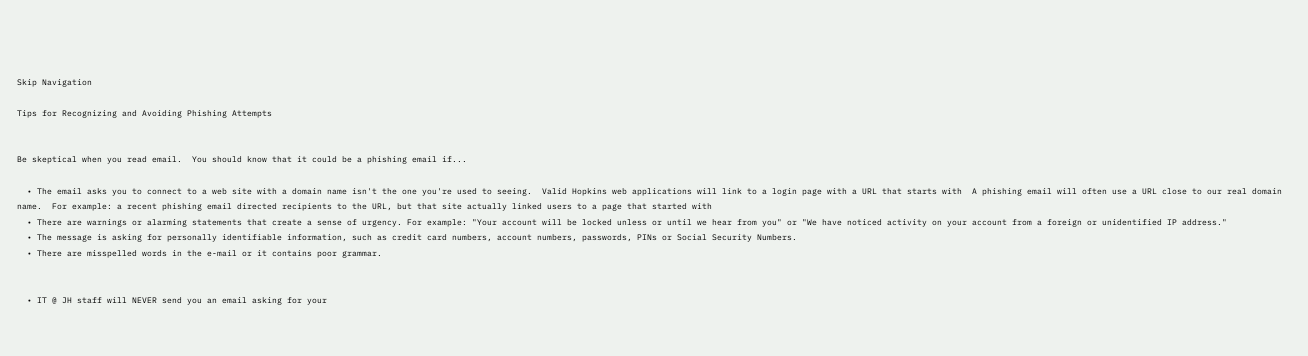Skip Navigation

Tips for Recognizing and Avoiding Phishing Attempts


Be skeptical when you read email.  You should know that it could be a phishing email if...

  • The email asks you to connect to a web site with a domain name isn't the one you're used to seeing.  Valid Hopkins web applications will link to a login page with a URL that starts with  A phishing email will often use a URL close to our real domain name.  For example: a recent phishing email directed recipients to the URL, but that site actually linked users to a page that started with
  • There are warnings or alarming statements that create a sense of urgency. For example: "Your account will be locked unless or until we hear from you" or "We have noticed activity on your account from a foreign or unidentified IP address."
  • The message is asking for personally identifiable information, such as credit card numbers, account numbers, passwords, PINs or Social Security Numbers.
  • There are misspelled words in the e-mail or it contains poor grammar.


  • IT @ JH staff will NEVER send you an email asking for your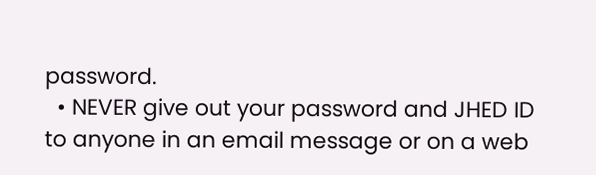password.
  • NEVER give out your password and JHED ID to anyone in an email message or on a web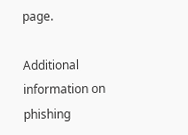page.

Additional information on phishing